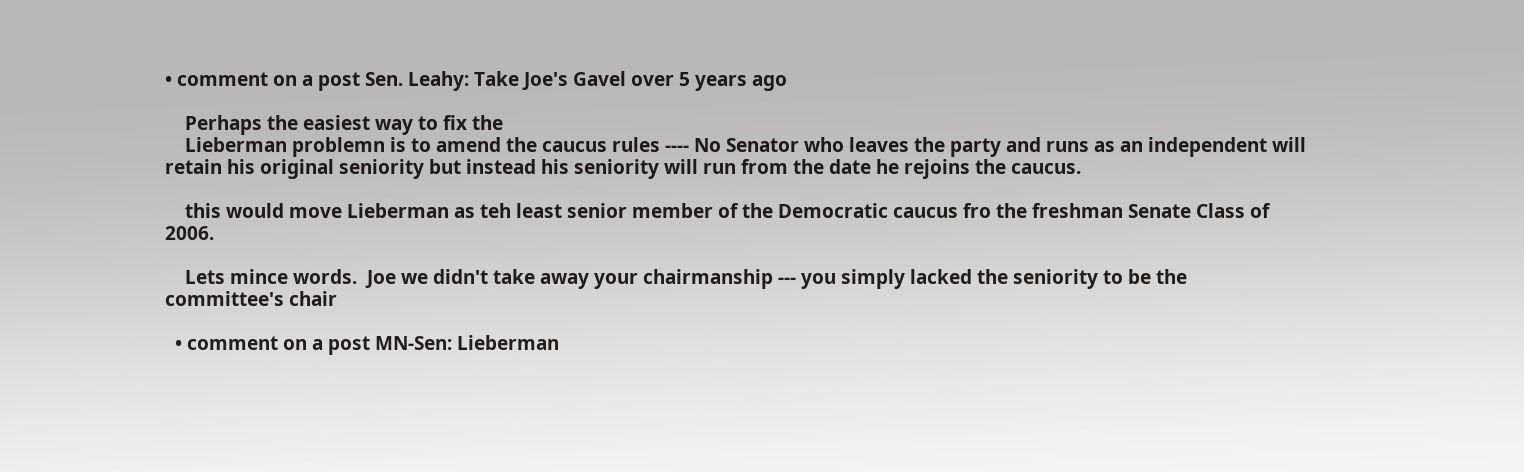• comment on a post Sen. Leahy: Take Joe's Gavel over 5 years ago

    Perhaps the easiest way to fix the
    Lieberman problemn is to amend the caucus rules ---- No Senator who leaves the party and runs as an independent will retain his original seniority but instead his seniority will run from the date he rejoins the caucus.

    this would move Lieberman as teh least senior member of the Democratic caucus fro the freshman Senate Class of 2006.

    Lets mince words.  Joe we didn't take away your chairmanship --- you simply lacked the seniority to be the committee's chair

  • comment on a post MN-Sen: Lieberman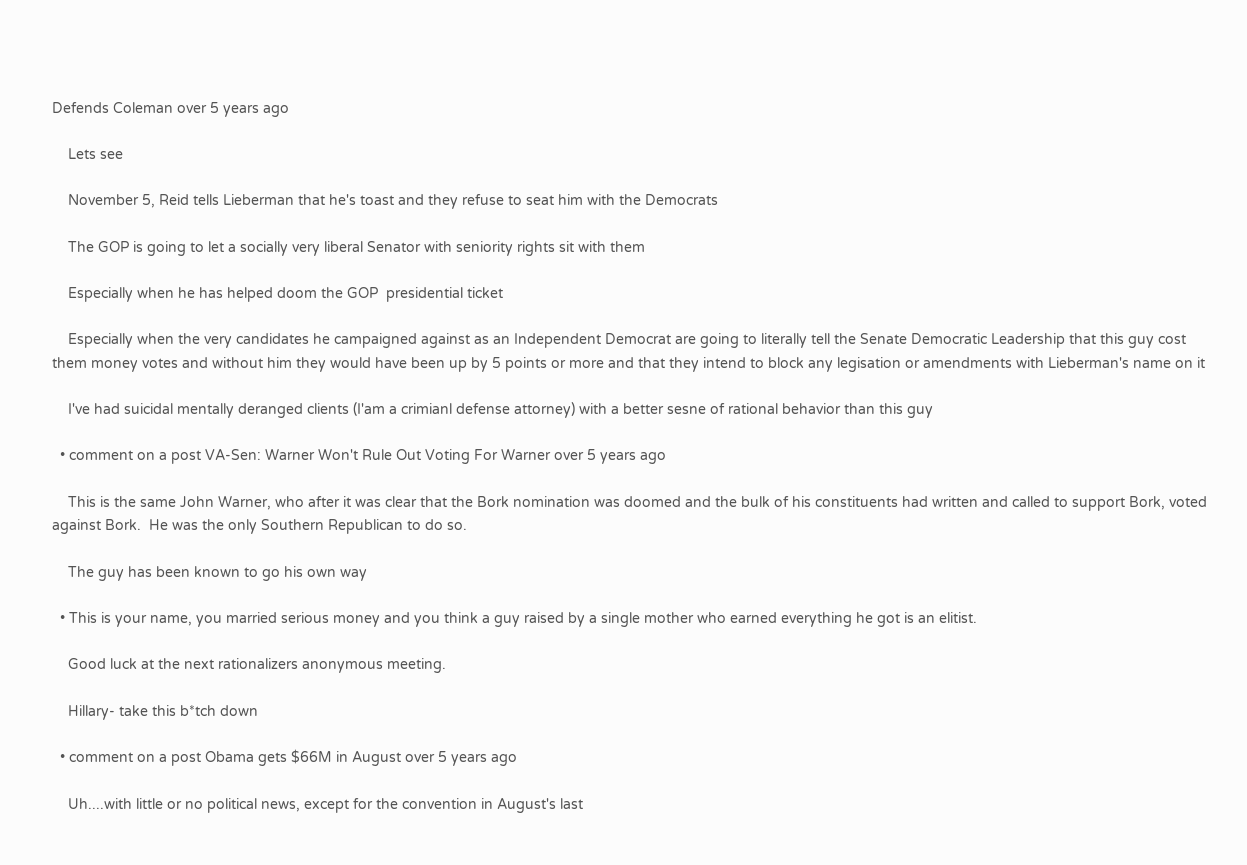Defends Coleman over 5 years ago

    Lets see

    November 5, Reid tells Lieberman that he's toast and they refuse to seat him with the Democrats

    The GOP is going to let a socially very liberal Senator with seniority rights sit with them

    Especially when he has helped doom the GOP  presidential ticket

    Especially when the very candidates he campaigned against as an Independent Democrat are going to literally tell the Senate Democratic Leadership that this guy cost them money votes and without him they would have been up by 5 points or more and that they intend to block any legisation or amendments with Lieberman's name on it

    I've had suicidal mentally deranged clients (I'am a crimianl defense attorney) with a better sesne of rational behavior than this guy

  • comment on a post VA-Sen: Warner Won't Rule Out Voting For Warner over 5 years ago

    This is the same John Warner, who after it was clear that the Bork nomination was doomed and the bulk of his constituents had written and called to support Bork, voted against Bork.  He was the only Southern Republican to do so.

    The guy has been known to go his own way

  • This is your name, you married serious money and you think a guy raised by a single mother who earned everything he got is an elitist.

    Good luck at the next rationalizers anonymous meeting.

    Hillary- take this b*tch down

  • comment on a post Obama gets $66M in August over 5 years ago

    Uh....with little or no political news, except for the convention in August's last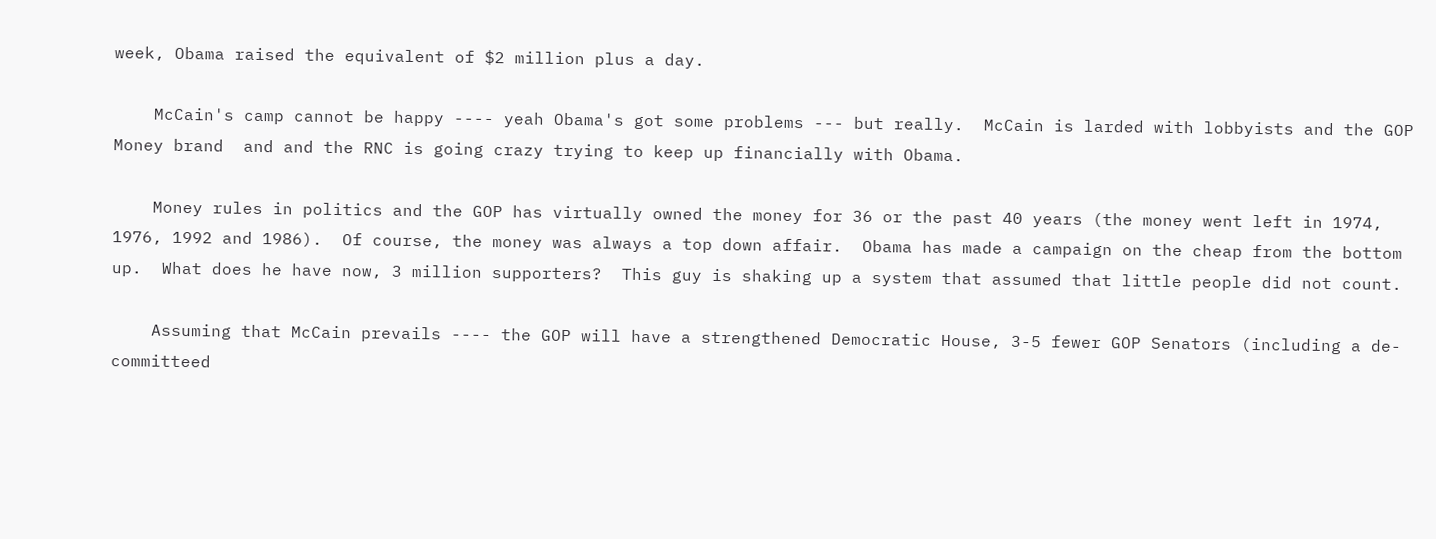week, Obama raised the equivalent of $2 million plus a day.

    McCain's camp cannot be happy ---- yeah Obama's got some problems --- but really.  McCain is larded with lobbyists and the GOP Money brand  and and the RNC is going crazy trying to keep up financially with Obama.

    Money rules in politics and the GOP has virtually owned the money for 36 or the past 40 years (the money went left in 1974, 1976, 1992 and 1986).  Of course, the money was always a top down affair.  Obama has made a campaign on the cheap from the bottom up.  What does he have now, 3 million supporters?  This guy is shaking up a system that assumed that little people did not count.

    Assuming that McCain prevails ---- the GOP will have a strengthened Democratic House, 3-5 fewer GOP Senators (including a de-committeed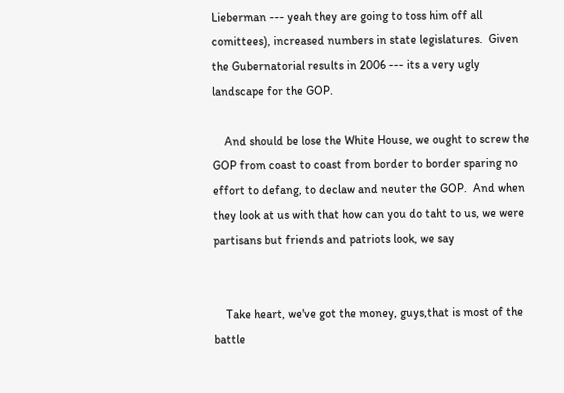Lieberman --- yeah they are going to toss him off all comittees), increased numbers in state legislatures.  Given the Gubernatorial results in 2006 --- its a very ugly landscape for the GOP.

    And should be lose the White House, we ought to screw the GOP from coast to coast from border to border sparing no effort to defang, to declaw and neuter the GOP.  And when they look at us with that how can you do taht to us, we were partisans but friends and patriots look, we say


    Take heart, we've got the money, guys,that is most of the battle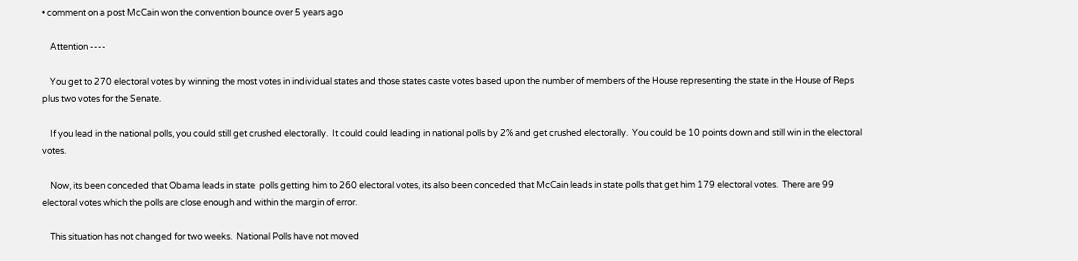• comment on a post McCain won the convention bounce over 5 years ago

    Attention ----

    You get to 270 electoral votes by winning the most votes in individual states and those states caste votes based upon the number of members of the House representing the state in the House of Reps plus two votes for the Senate.

    If you lead in the national polls, you could still get crushed electorally.  It could could leading in national polls by 2% and get crushed electorally.  You could be 10 points down and still win in the electoral votes.

    Now, its been conceded that Obama leads in state  polls getting him to 260 electoral votes, its also been conceded that McCain leads in state polls that get him 179 electoral votes.  There are 99 electoral votes which the polls are close enough and within the margin of error.

    This situation has not changed for two weeks.  National Polls have not moved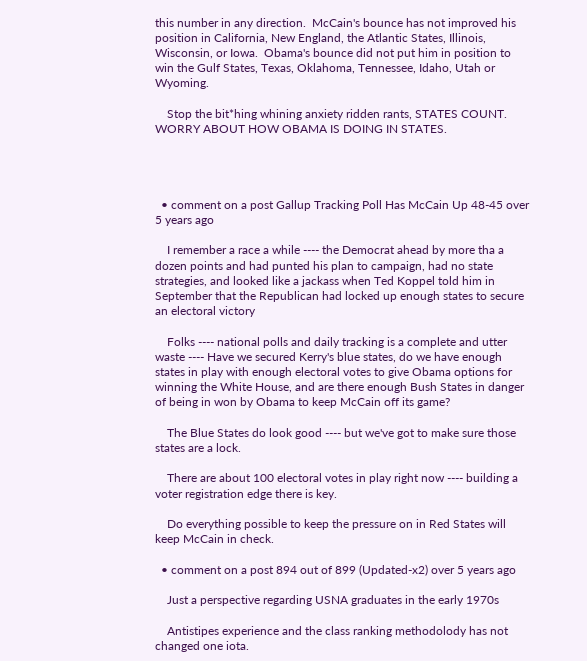this number in any direction.  McCain's bounce has not improved his position in California, New England, the Atlantic States, Illinois, Wisconsin, or Iowa.  Obama's bounce did not put him in position to win the Gulf States, Texas, Oklahoma, Tennessee, Idaho, Utah or Wyoming.

    Stop the bit*hing whining anxiety ridden rants, STATES COUNT.  WORRY ABOUT HOW OBAMA IS DOING IN STATES.




  • comment on a post Gallup Tracking Poll Has McCain Up 48-45 over 5 years ago

    I remember a race a while ---- the Democrat ahead by more tha a dozen points and had punted his plan to campaign, had no state strategies, and looked like a jackass when Ted Koppel told him in September that the Republican had locked up enough states to secure an electoral victory

    Folks ---- national polls and daily tracking is a complete and utter waste ---- Have we secured Kerry's blue states, do we have enough states in play with enough electoral votes to give Obama options for winning the White House, and are there enough Bush States in danger of being in won by Obama to keep McCain off its game?

    The Blue States do look good ---- but we've got to make sure those states are a lock.

    There are about 100 electoral votes in play right now ---- building a voter registration edge there is key.

    Do everything possible to keep the pressure on in Red States will keep McCain in check.

  • comment on a post 894 out of 899 (Updated-x2) over 5 years ago

    Just a perspective regarding USNA graduates in the early 1970s

    Antistipes experience and the class ranking methodolody has not changed one iota.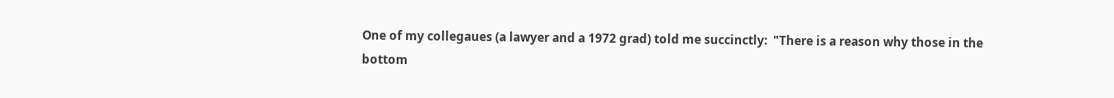One of my collegaues (a lawyer and a 1972 grad) told me succinctly:  "There is a reason why those in the bottom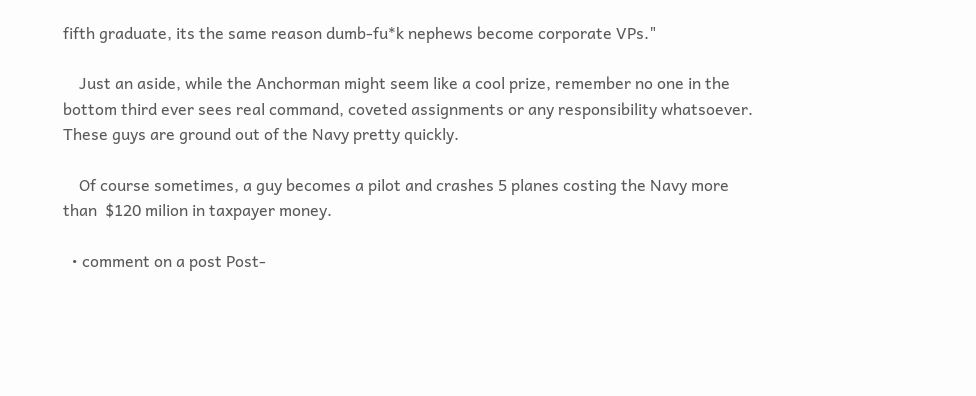fifth graduate, its the same reason dumb-fu*k nephews become corporate VPs."

    Just an aside, while the Anchorman might seem like a cool prize, remember no one in the bottom third ever sees real command, coveted assignments or any responsibility whatsoever.  These guys are ground out of the Navy pretty quickly.

    Of course sometimes, a guy becomes a pilot and crashes 5 planes costing the Navy more than  $120 milion in taxpayer money.

  • comment on a post Post-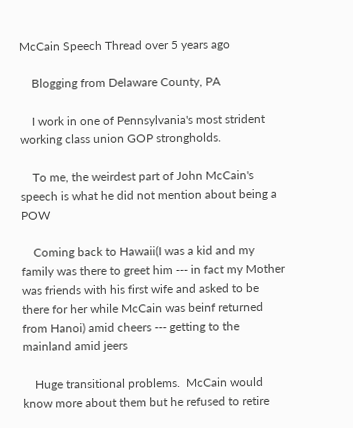McCain Speech Thread over 5 years ago

    Blogging from Delaware County, PA

    I work in one of Pennsylvania's most strident working class union GOP strongholds.

    To me, the weirdest part of John McCain's speech is what he did not mention about being a POW

    Coming back to Hawaii(I was a kid and my family was there to greet him --- in fact my Mother was friends with his first wife and asked to be there for her while McCain was beinf returned from Hanoi) amid cheers --- getting to the mainland amid jeers

    Huge transitional problems.  McCain would know more about them but he refused to retire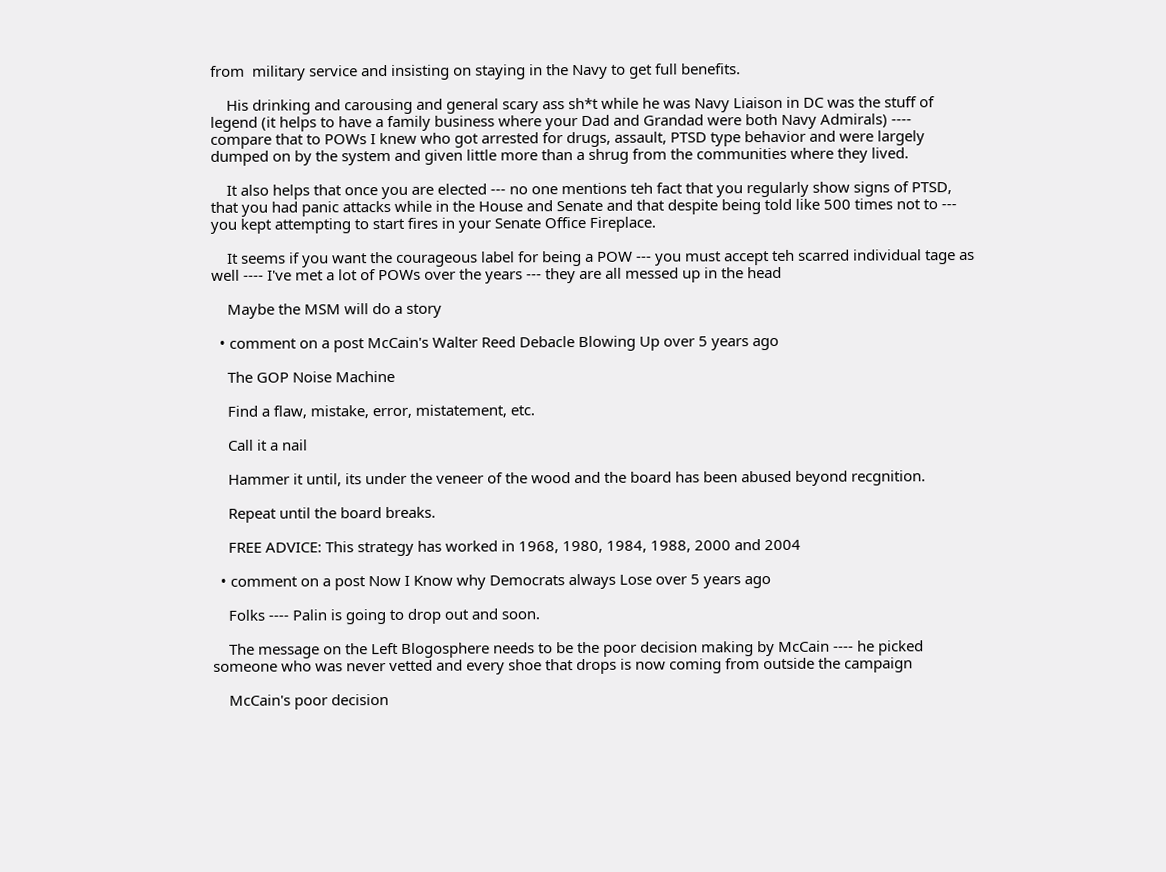from  military service and insisting on staying in the Navy to get full benefits.

    His drinking and carousing and general scary ass sh*t while he was Navy Liaison in DC was the stuff of legend (it helps to have a family business where your Dad and Grandad were both Navy Admirals) ---- compare that to POWs I knew who got arrested for drugs, assault, PTSD type behavior and were largely dumped on by the system and given little more than a shrug from the communities where they lived.

    It also helps that once you are elected --- no one mentions teh fact that you regularly show signs of PTSD, that you had panic attacks while in the House and Senate and that despite being told like 500 times not to --- you kept attempting to start fires in your Senate Office Fireplace.

    It seems if you want the courageous label for being a POW --- you must accept teh scarred individual tage as well ---- I've met a lot of POWs over the years --- they are all messed up in the head

    Maybe the MSM will do a story

  • comment on a post McCain's Walter Reed Debacle Blowing Up over 5 years ago

    The GOP Noise Machine

    Find a flaw, mistake, error, mistatement, etc.

    Call it a nail

    Hammer it until, its under the veneer of the wood and the board has been abused beyond recgnition.

    Repeat until the board breaks.

    FREE ADVICE: This strategy has worked in 1968, 1980, 1984, 1988, 2000 and 2004

  • comment on a post Now I Know why Democrats always Lose over 5 years ago

    Folks ---- Palin is going to drop out and soon.

    The message on the Left Blogosphere needs to be the poor decision making by McCain ---- he picked someone who was never vetted and every shoe that drops is now coming from outside the campaign

    McCain's poor decision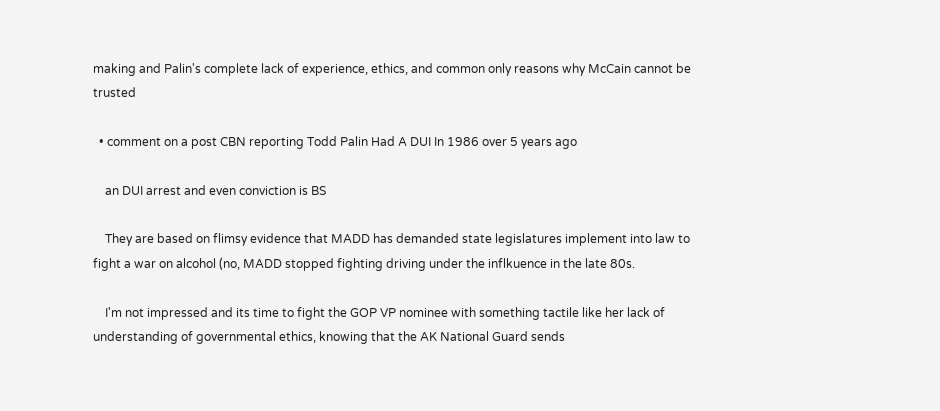making and Palin's complete lack of experience, ethics, and common only reasons why McCain cannot be trusted

  • comment on a post CBN reporting Todd Palin Had A DUI In 1986 over 5 years ago

    an DUI arrest and even conviction is BS

    They are based on flimsy evidence that MADD has demanded state legislatures implement into law to fight a war on alcohol (no, MADD stopped fighting driving under the inflkuence in the late 80s.

    I'm not impressed and its time to fight the GOP VP nominee with something tactile like her lack of understanding of governmental ethics, knowing that the AK National Guard sends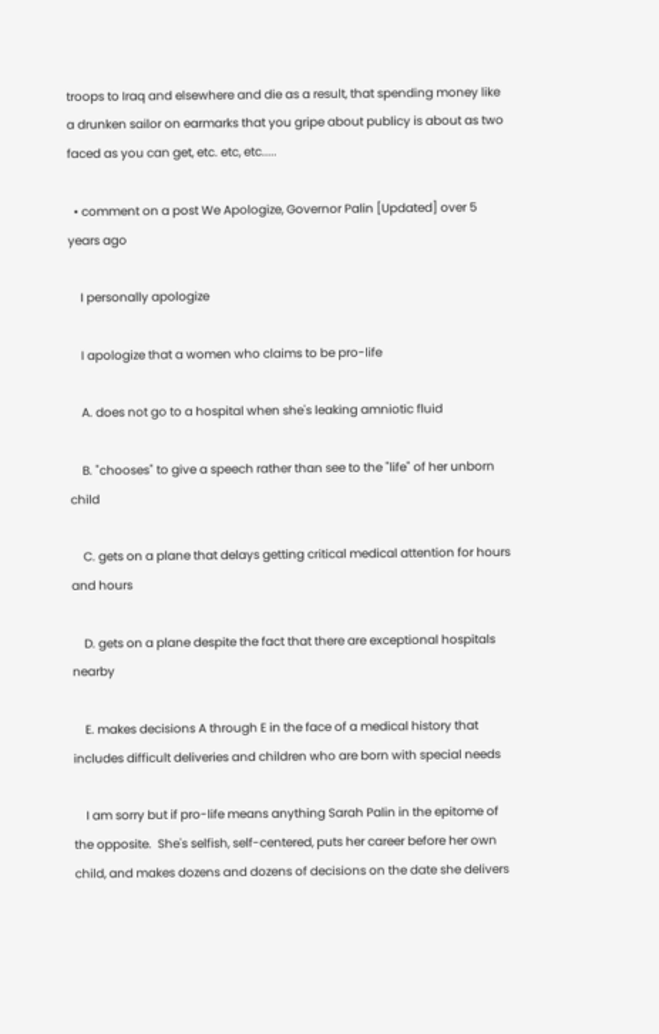troops to Iraq and elsewhere and die as a result, that spending money like a drunken sailor on earmarks that you gripe about publicy is about as two faced as you can get, etc. etc, etc.....

  • comment on a post We Apologize, Governor Palin [Updated] over 5 years ago

    I personally apologize

    I apologize that a women who claims to be pro-life

    A. does not go to a hospital when she's leaking amniotic fluid

    B. "chooses" to give a speech rather than see to the "life" of her unborn child

    C. gets on a plane that delays getting critical medical attention for hours and hours

    D. gets on a plane despite the fact that there are exceptional hospitals nearby

    E. makes decisions A through E in the face of a medical history that includes difficult deliveries and children who are born with special needs

    I am sorry but if pro-life means anything Sarah Palin in the epitome of the opposite.  She's selfish, self-centered, puts her career before her own child, and makes dozens and dozens of decisions on the date she delivers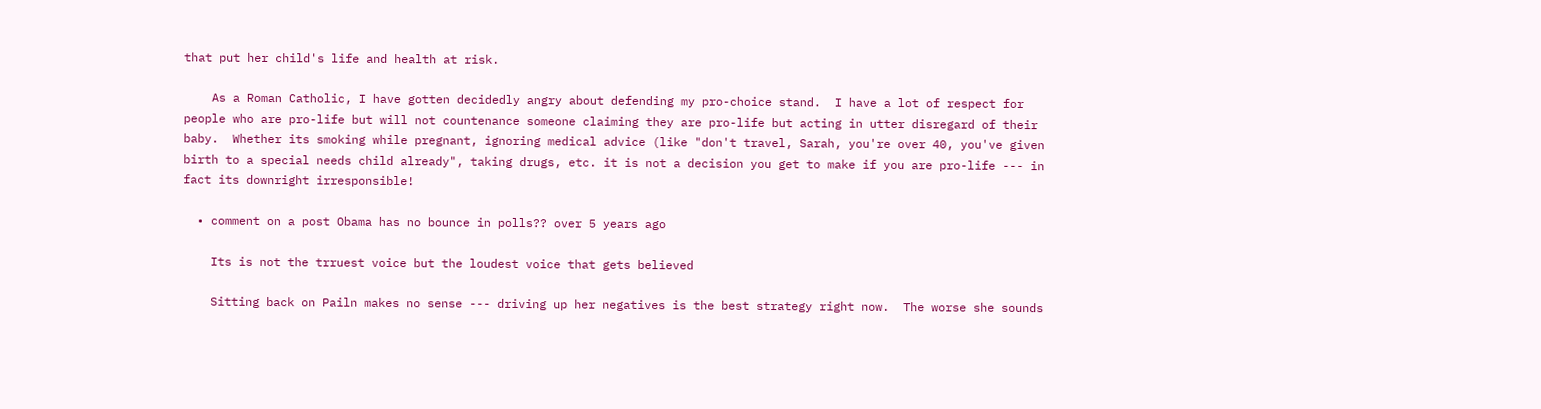that put her child's life and health at risk.

    As a Roman Catholic, I have gotten decidedly angry about defending my pro-choice stand.  I have a lot of respect for people who are pro-life but will not countenance someone claiming they are pro-life but acting in utter disregard of their baby.  Whether its smoking while pregnant, ignoring medical advice (like "don't travel, Sarah, you're over 40, you've given birth to a special needs child already", taking drugs, etc. it is not a decision you get to make if you are pro-life --- in fact its downright irresponsible!

  • comment on a post Obama has no bounce in polls?? over 5 years ago

    Its is not the trruest voice but the loudest voice that gets believed

    Sitting back on Pailn makes no sense --- driving up her negatives is the best strategy right now.  The worse she sounds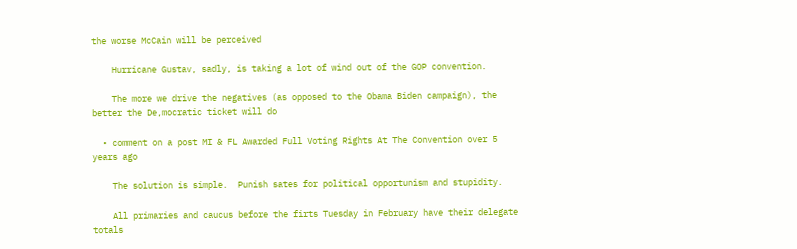the worse McCain will be perceived

    Hurricane Gustav, sadly, is taking a lot of wind out of the GOP convention.

    The more we drive the negatives (as opposed to the Obama Biden campaign), the better the De,mocratic ticket will do

  • comment on a post MI & FL Awarded Full Voting Rights At The Convention over 5 years ago

    The solution is simple.  Punish sates for political opportunism and stupidity.

    All primaries and caucus before the firts Tuesday in February have their delegate totals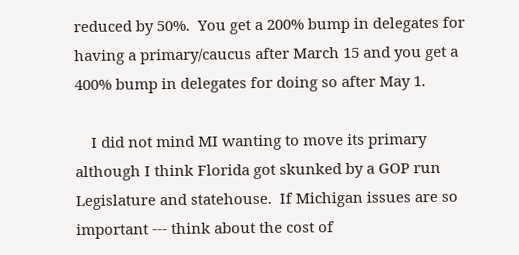reduced by 50%.  You get a 200% bump in delegates for having a primary/caucus after March 15 and you get a 400% bump in delegates for doing so after May 1.

    I did not mind MI wanting to move its primary although I think Florida got skunked by a GOP run Legislature and statehouse.  If Michigan issues are so important --- think about the cost of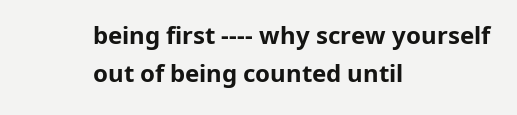being first ---- why screw yourself out of being counted until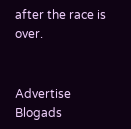after the race is over.


Advertise Blogads